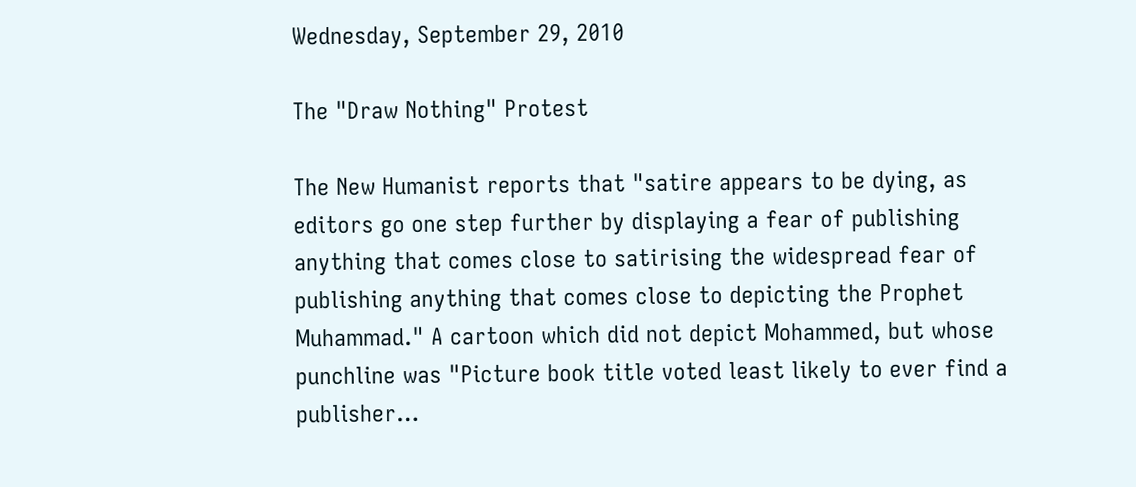Wednesday, September 29, 2010

The "Draw Nothing" Protest

The New Humanist reports that "satire appears to be dying, as editors go one step further by displaying a fear of publishing anything that comes close to satirising the widespread fear of publishing anything that comes close to depicting the Prophet Muhammad." A cartoon which did not depict Mohammed, but whose punchline was "Picture book title voted least likely to ever find a publisher…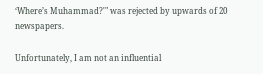‘Where’s Muhammad?'" was rejected by upwards of 20 newspapers.

Unfortunately, I am not an influential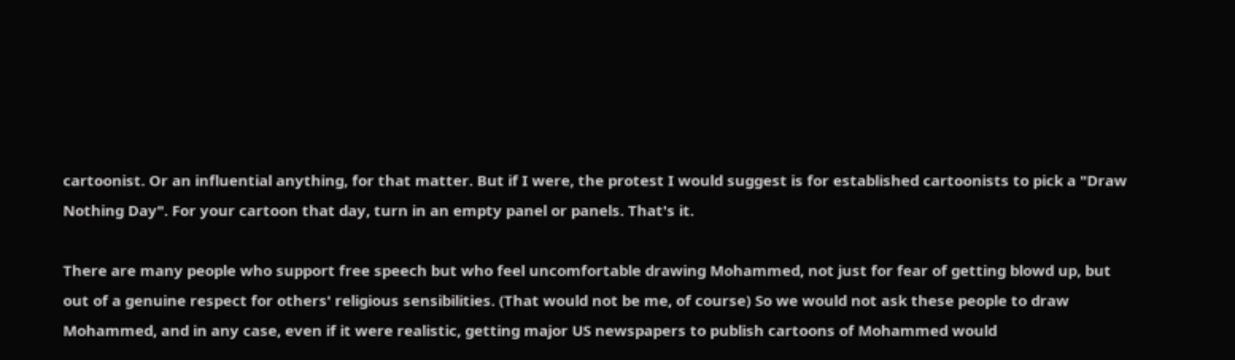cartoonist. Or an influential anything, for that matter. But if I were, the protest I would suggest is for established cartoonists to pick a "Draw Nothing Day". For your cartoon that day, turn in an empty panel or panels. That's it.

There are many people who support free speech but who feel uncomfortable drawing Mohammed, not just for fear of getting blowd up, but out of a genuine respect for others' religious sensibilities. (That would not be me, of course) So we would not ask these people to draw Mohammed, and in any case, even if it were realistic, getting major US newspapers to publish cartoons of Mohammed would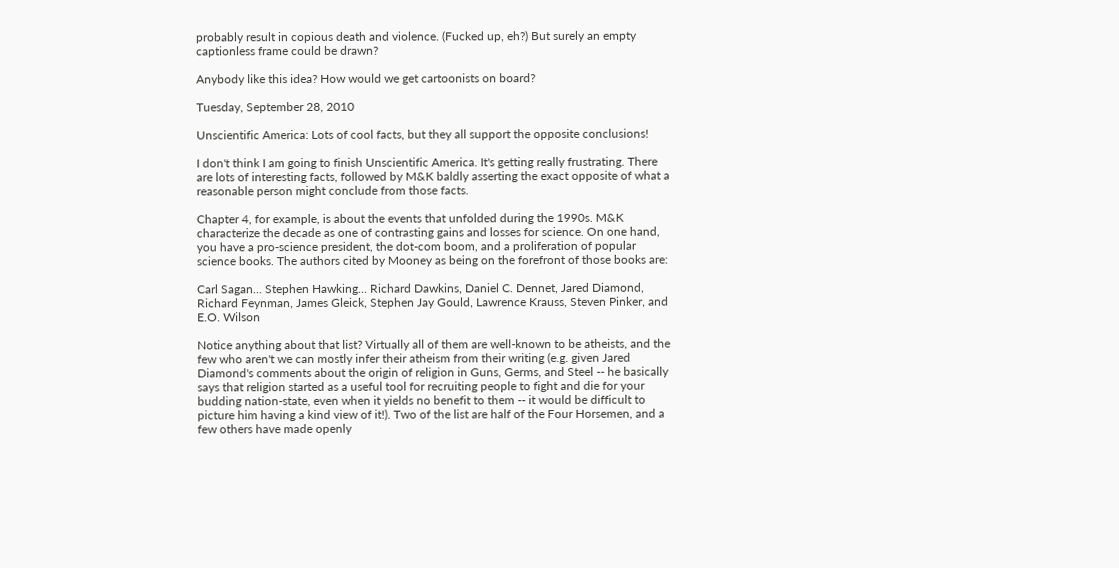probably result in copious death and violence. (Fucked up, eh?) But surely an empty captionless frame could be drawn?

Anybody like this idea? How would we get cartoonists on board?

Tuesday, September 28, 2010

Unscientific America: Lots of cool facts, but they all support the opposite conclusions!

I don't think I am going to finish Unscientific America. It's getting really frustrating. There are lots of interesting facts, followed by M&K baldly asserting the exact opposite of what a reasonable person might conclude from those facts.

Chapter 4, for example, is about the events that unfolded during the 1990s. M&K characterize the decade as one of contrasting gains and losses for science. On one hand, you have a pro-science president, the dot-com boom, and a proliferation of popular science books. The authors cited by Mooney as being on the forefront of those books are:

Carl Sagan... Stephen Hawking... Richard Dawkins, Daniel C. Dennet, Jared Diamond, Richard Feynman, James Gleick, Stephen Jay Gould, Lawrence Krauss, Steven Pinker, and E.O. Wilson

Notice anything about that list? Virtually all of them are well-known to be atheists, and the few who aren't we can mostly infer their atheism from their writing (e.g. given Jared Diamond's comments about the origin of religion in Guns, Germs, and Steel -- he basically says that religion started as a useful tool for recruiting people to fight and die for your budding nation-state, even when it yields no benefit to them -- it would be difficult to picture him having a kind view of it!). Two of the list are half of the Four Horsemen, and a few others have made openly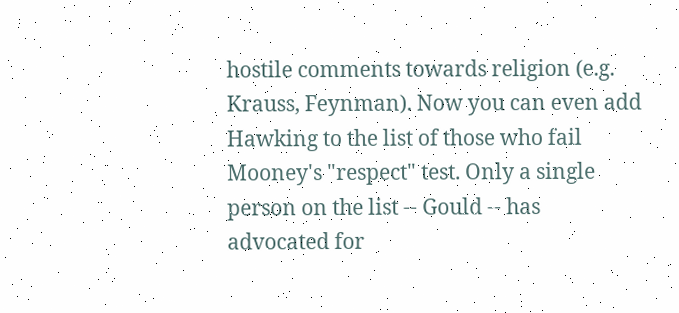hostile comments towards religion (e.g. Krauss, Feynman). Now you can even add Hawking to the list of those who fail Mooney's "respect" test. Only a single person on the list -- Gould -- has advocated for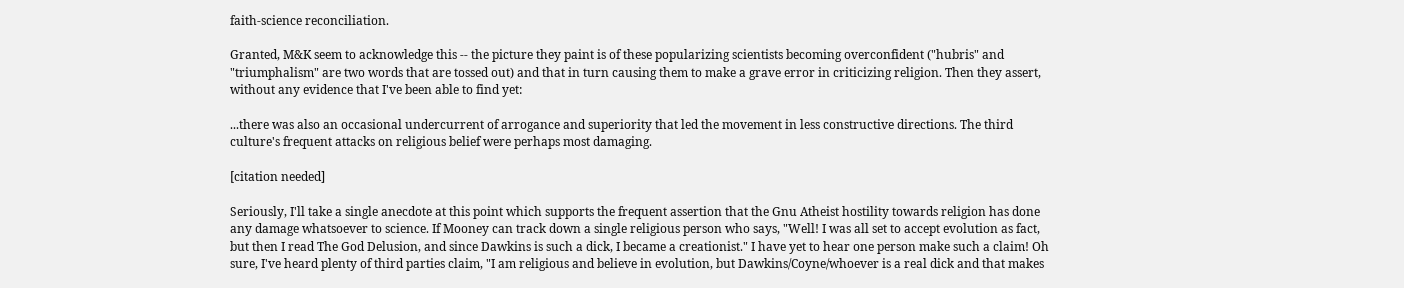faith-science reconciliation.

Granted, M&K seem to acknowledge this -- the picture they paint is of these popularizing scientists becoming overconfident ("hubris" and "triumphalism" are two words that are tossed out) and that in turn causing them to make a grave error in criticizing religion. Then they assert, without any evidence that I've been able to find yet:

...there was also an occasional undercurrent of arrogance and superiority that led the movement in less constructive directions. The third culture's frequent attacks on religious belief were perhaps most damaging.

[citation needed]

Seriously, I'll take a single anecdote at this point which supports the frequent assertion that the Gnu Atheist hostility towards religion has done any damage whatsoever to science. If Mooney can track down a single religious person who says, "Well! I was all set to accept evolution as fact, but then I read The God Delusion, and since Dawkins is such a dick, I became a creationist." I have yet to hear one person make such a claim! Oh sure, I've heard plenty of third parties claim, "I am religious and believe in evolution, but Dawkins/Coyne/whoever is a real dick and that makes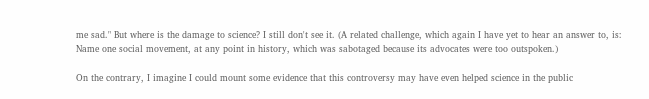me sad." But where is the damage to science? I still don't see it. (A related challenge, which again I have yet to hear an answer to, is: Name one social movement, at any point in history, which was sabotaged because its advocates were too outspoken.)

On the contrary, I imagine I could mount some evidence that this controversy may have even helped science in the public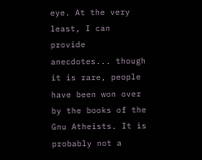eye. At the very least, I can provide anecdotes... though it is rare, people have been won over by the books of the Gnu Atheists. It is probably not a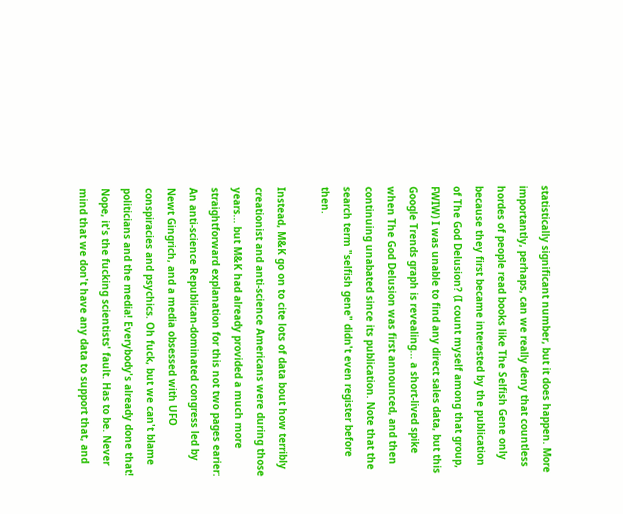statistically significant number, but it does happen. More importantly, perhaps, can we really deny that countless hordes of people read books like The Selfish Gene only because they first became interested by the publication of The God Delusion? (I count myself among that group, FWIW) I was unable to find any direct sales data, but this Google Trends graph is revealing... a short-lived spike when The God Delusion was first announced, and then continuing unabated since its publication. Note that the search term "selfish gene" didn't even register before then.

Instead, M&K go on to cite lots of data bout how terribly creationist and anti-science Americans were during those years... but M&K had already provided a much more straightforward explanation for this not two pages earier: An anti-science Republican-dominated congress led by Newt Gingrich, and a media obsessed with UFO conspiracies and psychics. Oh fuck, but we can't blame politicians and the media! Everybody's already done that! Nope, it's the fucking scientists' fault. Has to be. Never mind that we don't have any data to support that, and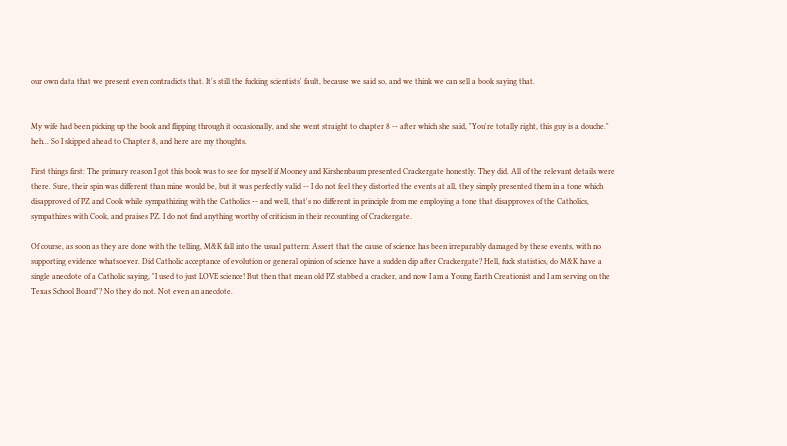our own data that we present even contradicts that. It's still the fucking scientists' fault, because we said so, and we think we can sell a book saying that.


My wife had been picking up the book and flipping through it occasionally, and she went straight to chapter 8 -- after which she said, "You're totally right, this guy is a douche." heh... So I skipped ahead to Chapter 8, and here are my thoughts.

First things first: The primary reason I got this book was to see for myself if Mooney and Kirshenbaum presented Crackergate honestly. They did. All of the relevant details were there. Sure, their spin was different than mine would be, but it was perfectly valid -- I do not feel they distorted the events at all, they simply presented them in a tone which disapproved of PZ and Cook while sympathizing with the Catholics -- and well, that's no different in principle from me employing a tone that disapproves of the Catholics, sympathizes with Cook, and praises PZ. I do not find anything worthy of criticism in their recounting of Crackergate.

Of course, as soon as they are done with the telling, M&K fall into the usual pattern: Assert that the cause of science has been irreparably damaged by these events, with no supporting evidence whatsoever. Did Catholic acceptance of evolution or general opinion of science have a sudden dip after Crackergate? Hell, fuck statistics, do M&K have a single anecdote of a Catholic saying, "I used to just LOVE science! But then that mean old PZ stabbed a cracker, and now I am a Young Earth Creationist and I am serving on the Texas School Board"? No they do not. Not even an anecdote.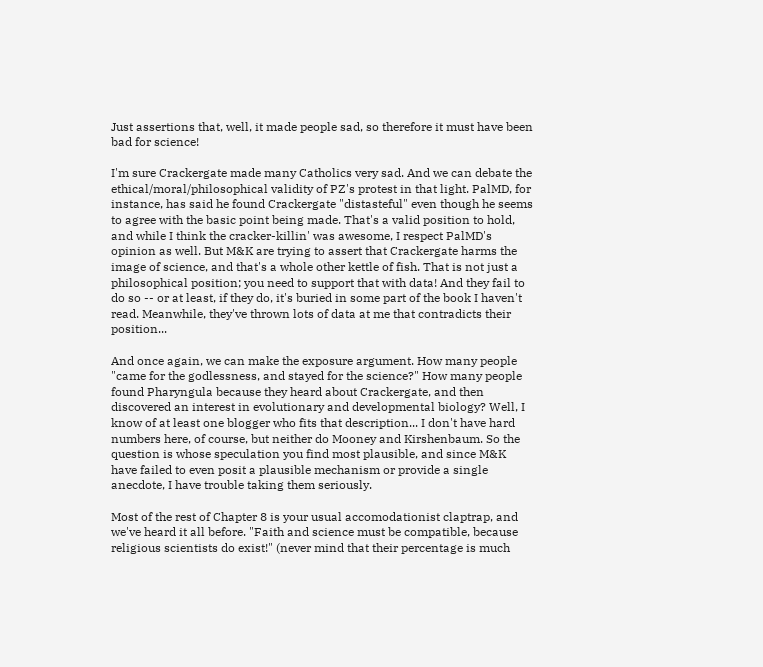Just assertions that, well, it made people sad, so therefore it must have been bad for science!

I'm sure Crackergate made many Catholics very sad. And we can debate the ethical/moral/philosophical validity of PZ's protest in that light. PalMD, for instance, has said he found Crackergate "distasteful" even though he seems to agree with the basic point being made. That's a valid position to hold, and while I think the cracker-killin' was awesome, I respect PalMD's opinion as well. But M&K are trying to assert that Crackergate harms the image of science, and that's a whole other kettle of fish. That is not just a philosophical position; you need to support that with data! And they fail to do so -- or at least, if they do, it's buried in some part of the book I haven't read. Meanwhile, they've thrown lots of data at me that contradicts their position...

And once again, we can make the exposure argument. How many people "came for the godlessness, and stayed for the science?" How many people found Pharyngula because they heard about Crackergate, and then discovered an interest in evolutionary and developmental biology? Well, I know of at least one blogger who fits that description... I don't have hard numbers here, of course, but neither do Mooney and Kirshenbaum. So the question is whose speculation you find most plausible, and since M&K have failed to even posit a plausible mechanism or provide a single anecdote, I have trouble taking them seriously.

Most of the rest of Chapter 8 is your usual accomodationist claptrap, and we've heard it all before. "Faith and science must be compatible, because religious scientists do exist!" (never mind that their percentage is much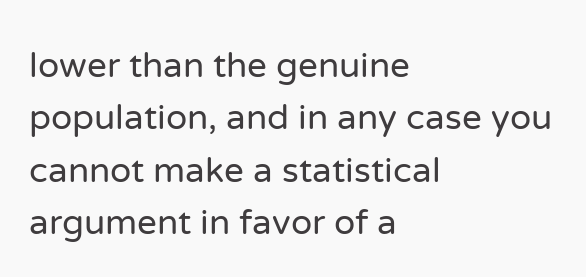lower than the genuine population, and in any case you cannot make a statistical argument in favor of a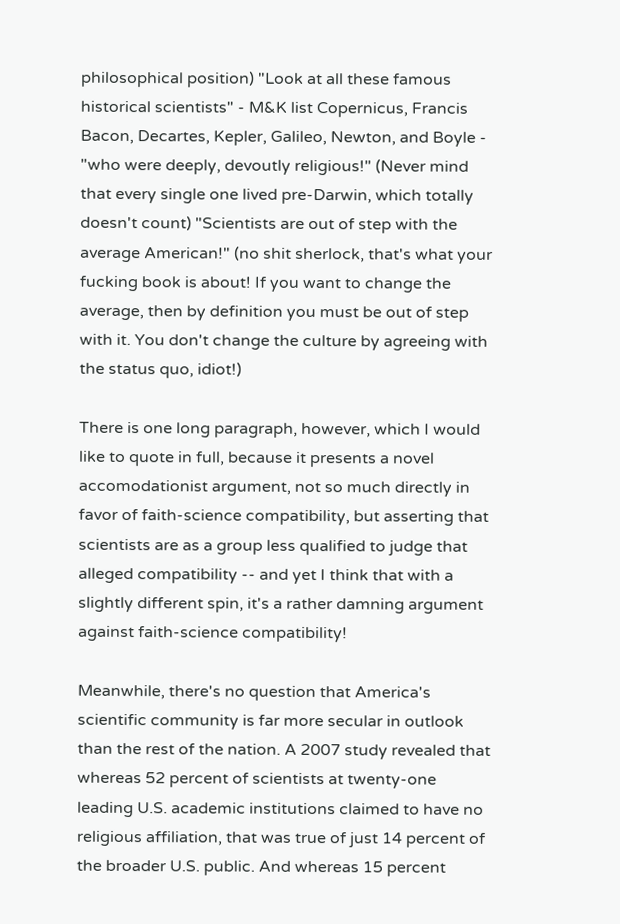philosophical position) "Look at all these famous historical scientists" - M&K list Copernicus, Francis Bacon, Decartes, Kepler, Galileo, Newton, and Boyle - "who were deeply, devoutly religious!" (Never mind that every single one lived pre-Darwin, which totally doesn't count) "Scientists are out of step with the average American!" (no shit sherlock, that's what your fucking book is about! If you want to change the average, then by definition you must be out of step with it. You don't change the culture by agreeing with the status quo, idiot!)

There is one long paragraph, however, which I would like to quote in full, because it presents a novel accomodationist argument, not so much directly in favor of faith-science compatibility, but asserting that scientists are as a group less qualified to judge that alleged compatibility -- and yet I think that with a slightly different spin, it's a rather damning argument against faith-science compatibility!

Meanwhile, there's no question that America's scientific community is far more secular in outlook than the rest of the nation. A 2007 study revealed that whereas 52 percent of scientists at twenty-one leading U.S. academic institutions claimed to have no religious affiliation, that was true of just 14 percent of the broader U.S. public. And whereas 15 percent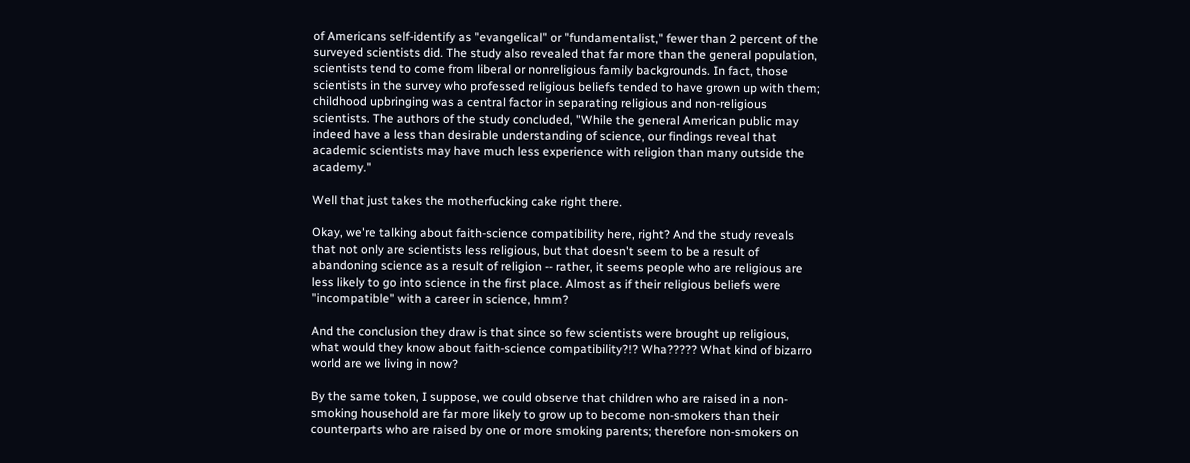of Americans self-identify as "evangelical" or "fundamentalist," fewer than 2 percent of the surveyed scientists did. The study also revealed that far more than the general population, scientists tend to come from liberal or nonreligious family backgrounds. In fact, those scientists in the survey who professed religious beliefs tended to have grown up with them; childhood upbringing was a central factor in separating religious and non-religious scientists. The authors of the study concluded, "While the general American public may indeed have a less than desirable understanding of science, our findings reveal that academic scientists may have much less experience with religion than many outside the academy."

Well that just takes the motherfucking cake right there.

Okay, we're talking about faith-science compatibility here, right? And the study reveals that not only are scientists less religious, but that doesn't seem to be a result of abandoning science as a result of religion -- rather, it seems people who are religious are less likely to go into science in the first place. Almost as if their religious beliefs were "incompatible" with a career in science, hmm?

And the conclusion they draw is that since so few scientists were brought up religious, what would they know about faith-science compatibility?!? Wha????? What kind of bizarro world are we living in now?

By the same token, I suppose, we could observe that children who are raised in a non-smoking household are far more likely to grow up to become non-smokers than their counterparts who are raised by one or more smoking parents; therefore non-smokers on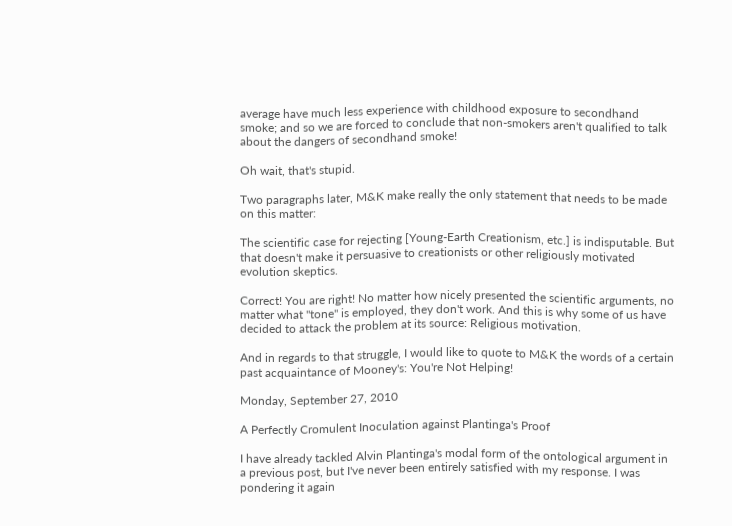average have much less experience with childhood exposure to secondhand smoke; and so we are forced to conclude that non-smokers aren't qualified to talk about the dangers of secondhand smoke!

Oh wait, that's stupid.

Two paragraphs later, M&K make really the only statement that needs to be made on this matter:

The scientific case for rejecting [Young-Earth Creationism, etc.] is indisputable. But that doesn't make it persuasive to creationists or other religiously motivated evolution skeptics.

Correct! You are right! No matter how nicely presented the scientific arguments, no matter what "tone" is employed, they don't work. And this is why some of us have decided to attack the problem at its source: Religious motivation.

And in regards to that struggle, I would like to quote to M&K the words of a certain past acquaintance of Mooney's: You're Not Helping!

Monday, September 27, 2010

A Perfectly Cromulent Inoculation against Plantinga's Proof

I have already tackled Alvin Plantinga's modal form of the ontological argument in a previous post, but I've never been entirely satisfied with my response. I was pondering it again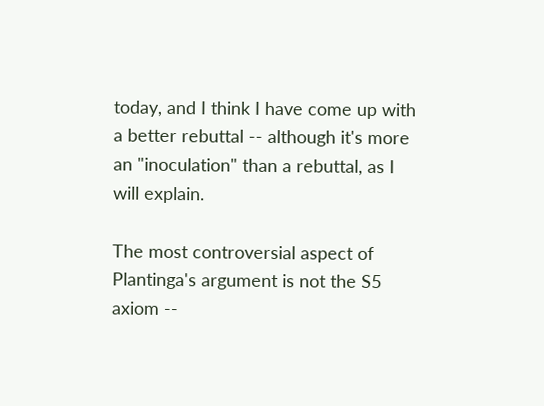today, and I think I have come up with a better rebuttal -- although it's more an "inoculation" than a rebuttal, as I will explain.

The most controversial aspect of Plantinga's argument is not the S5 axiom --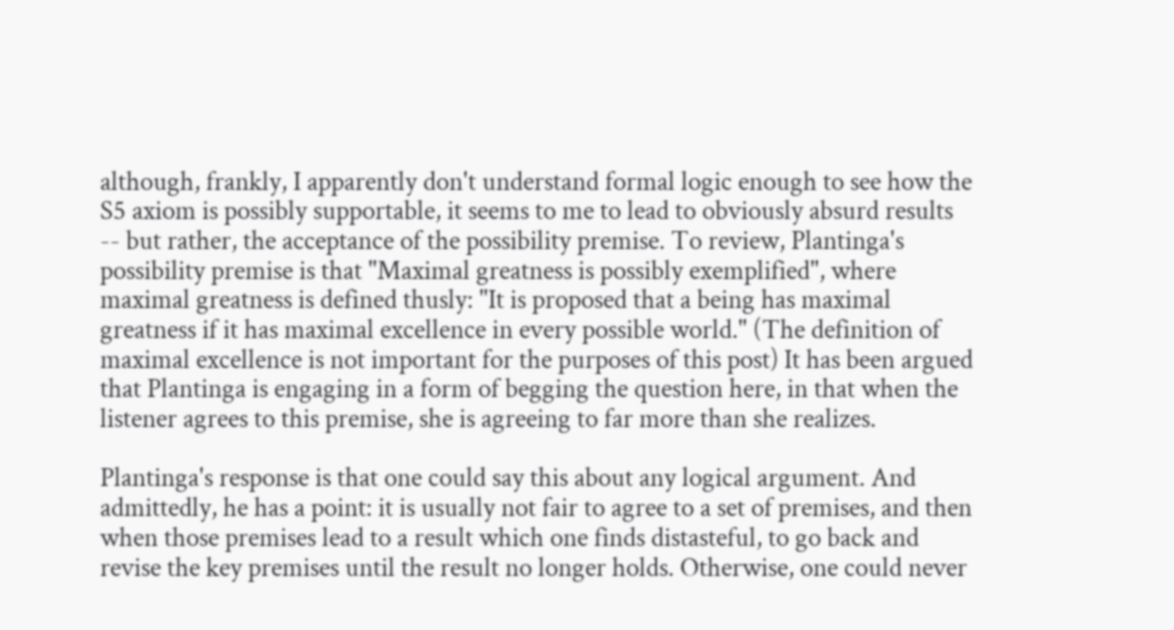although, frankly, I apparently don't understand formal logic enough to see how the S5 axiom is possibly supportable, it seems to me to lead to obviously absurd results -- but rather, the acceptance of the possibility premise. To review, Plantinga's possibility premise is that "Maximal greatness is possibly exemplified", where maximal greatness is defined thusly: "It is proposed that a being has maximal greatness if it has maximal excellence in every possible world." (The definition of maximal excellence is not important for the purposes of this post) It has been argued that Plantinga is engaging in a form of begging the question here, in that when the listener agrees to this premise, she is agreeing to far more than she realizes.

Plantinga's response is that one could say this about any logical argument. And admittedly, he has a point: it is usually not fair to agree to a set of premises, and then when those premises lead to a result which one finds distasteful, to go back and revise the key premises until the result no longer holds. Otherwise, one could never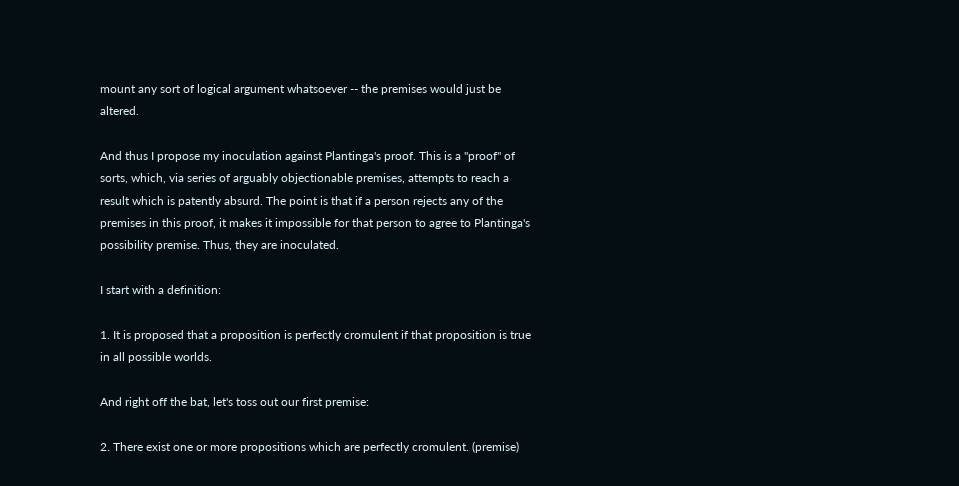mount any sort of logical argument whatsoever -- the premises would just be altered.

And thus I propose my inoculation against Plantinga's proof. This is a "proof" of sorts, which, via series of arguably objectionable premises, attempts to reach a result which is patently absurd. The point is that if a person rejects any of the premises in this proof, it makes it impossible for that person to agree to Plantinga's possibility premise. Thus, they are inoculated.

I start with a definition:

1. It is proposed that a proposition is perfectly cromulent if that proposition is true in all possible worlds.

And right off the bat, let's toss out our first premise:

2. There exist one or more propositions which are perfectly cromulent. (premise)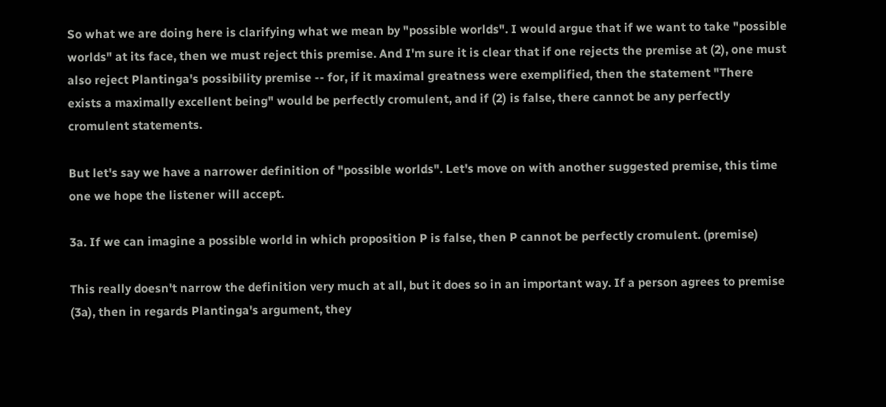So what we are doing here is clarifying what we mean by "possible worlds". I would argue that if we want to take "possible worlds" at its face, then we must reject this premise. And I'm sure it is clear that if one rejects the premise at (2), one must also reject Plantinga's possibility premise -- for, if it maximal greatness were exemplified, then the statement "There exists a maximally excellent being" would be perfectly cromulent, and if (2) is false, there cannot be any perfectly cromulent statements.

But let's say we have a narrower definition of "possible worlds". Let's move on with another suggested premise, this time one we hope the listener will accept.

3a. If we can imagine a possible world in which proposition P is false, then P cannot be perfectly cromulent. (premise)

This really doesn't narrow the definition very much at all, but it does so in an important way. If a person agrees to premise (3a), then in regards Plantinga's argument, they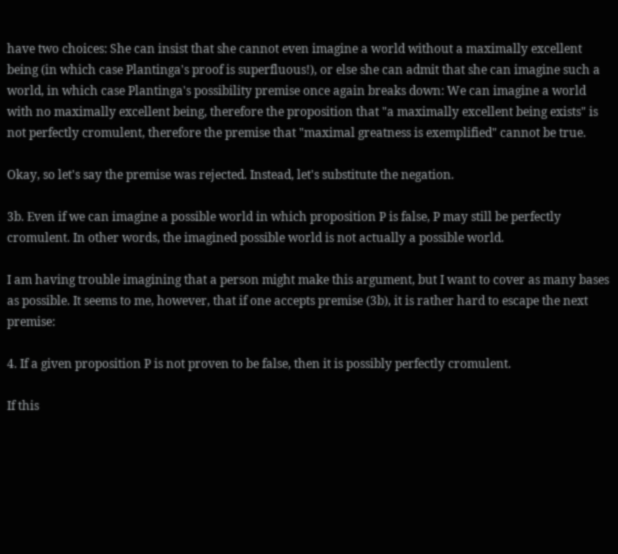have two choices: She can insist that she cannot even imagine a world without a maximally excellent being (in which case Plantinga's proof is superfluous!), or else she can admit that she can imagine such a world, in which case Plantinga's possibility premise once again breaks down: We can imagine a world with no maximally excellent being, therefore the proposition that "a maximally excellent being exists" is not perfectly cromulent, therefore the premise that "maximal greatness is exemplified" cannot be true.

Okay, so let's say the premise was rejected. Instead, let's substitute the negation.

3b. Even if we can imagine a possible world in which proposition P is false, P may still be perfectly cromulent. In other words, the imagined possible world is not actually a possible world.

I am having trouble imagining that a person might make this argument, but I want to cover as many bases as possible. It seems to me, however, that if one accepts premise (3b), it is rather hard to escape the next premise:

4. If a given proposition P is not proven to be false, then it is possibly perfectly cromulent.

If this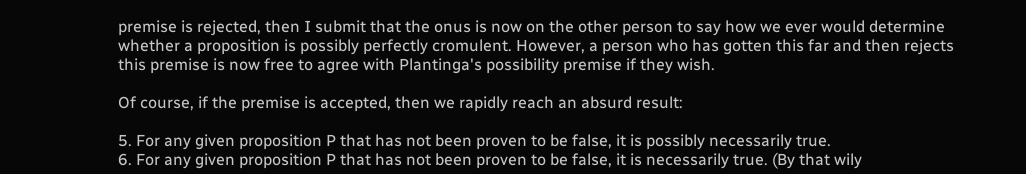premise is rejected, then I submit that the onus is now on the other person to say how we ever would determine whether a proposition is possibly perfectly cromulent. However, a person who has gotten this far and then rejects this premise is now free to agree with Plantinga's possibility premise if they wish.

Of course, if the premise is accepted, then we rapidly reach an absurd result:

5. For any given proposition P that has not been proven to be false, it is possibly necessarily true.
6. For any given proposition P that has not been proven to be false, it is necessarily true. (By that wily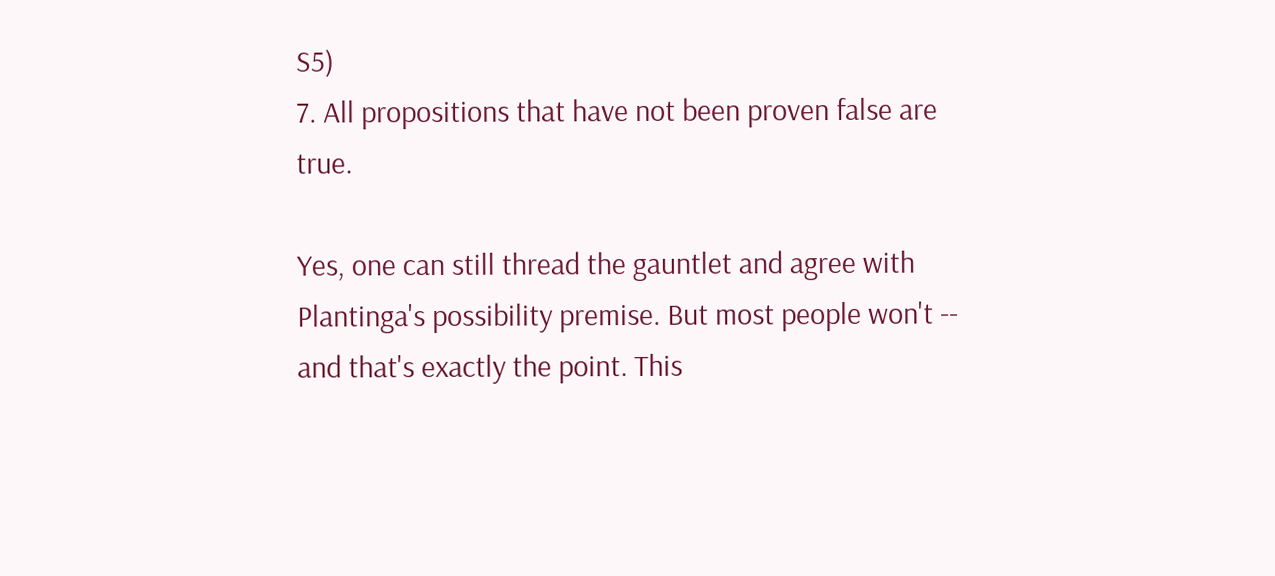S5)
7. All propositions that have not been proven false are true.

Yes, one can still thread the gauntlet and agree with Plantinga's possibility premise. But most people won't -- and that's exactly the point. This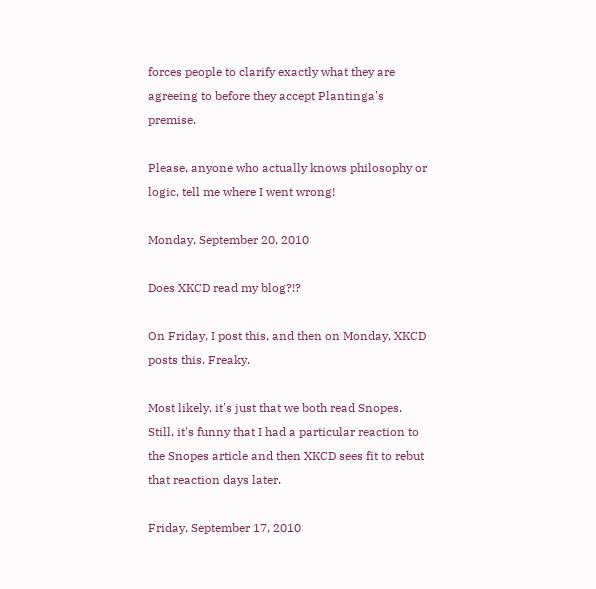forces people to clarify exactly what they are agreeing to before they accept Plantinga's premise.

Please, anyone who actually knows philosophy or logic, tell me where I went wrong!

Monday, September 20, 2010

Does XKCD read my blog?!?

On Friday, I post this, and then on Monday, XKCD posts this. Freaky.

Most likely, it's just that we both read Snopes. Still, it's funny that I had a particular reaction to the Snopes article and then XKCD sees fit to rebut that reaction days later.

Friday, September 17, 2010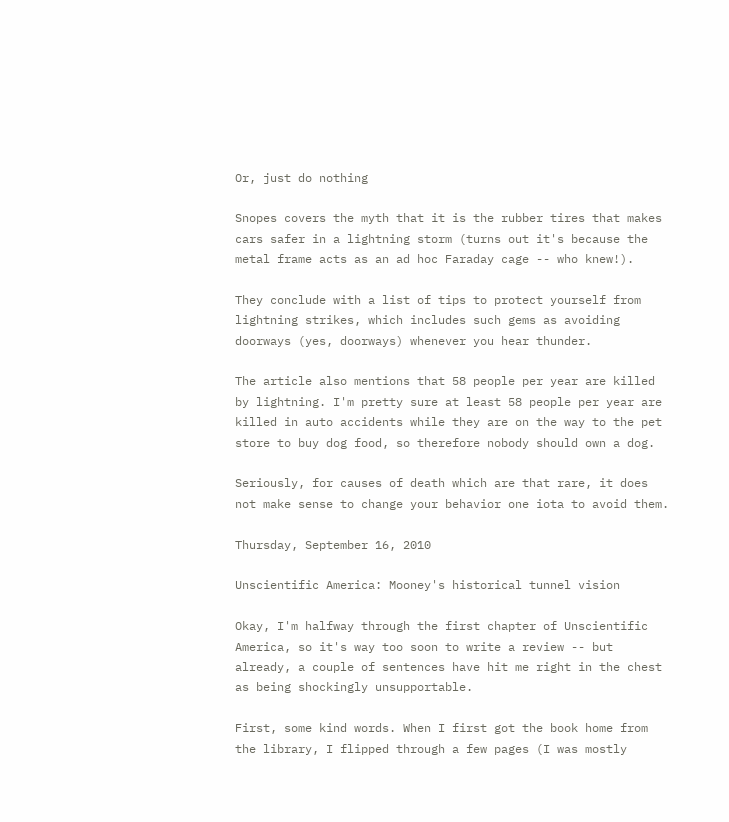Or, just do nothing

Snopes covers the myth that it is the rubber tires that makes cars safer in a lightning storm (turns out it's because the metal frame acts as an ad hoc Faraday cage -- who knew!).

They conclude with a list of tips to protect yourself from lightning strikes, which includes such gems as avoiding doorways (yes, doorways) whenever you hear thunder.

The article also mentions that 58 people per year are killed by lightning. I'm pretty sure at least 58 people per year are killed in auto accidents while they are on the way to the pet store to buy dog food, so therefore nobody should own a dog.

Seriously, for causes of death which are that rare, it does not make sense to change your behavior one iota to avoid them.

Thursday, September 16, 2010

Unscientific America: Mooney's historical tunnel vision

Okay, I'm halfway through the first chapter of Unscientific America, so it's way too soon to write a review -- but already, a couple of sentences have hit me right in the chest as being shockingly unsupportable.

First, some kind words. When I first got the book home from the library, I flipped through a few pages (I was mostly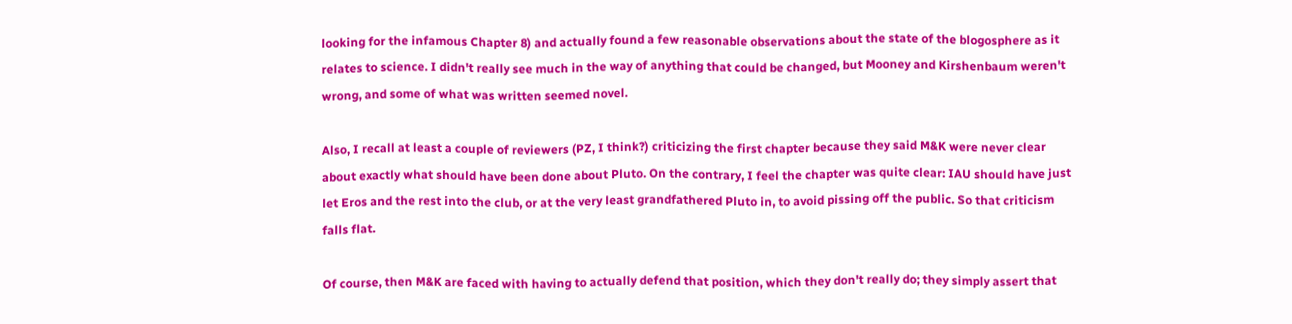looking for the infamous Chapter 8) and actually found a few reasonable observations about the state of the blogosphere as it relates to science. I didn't really see much in the way of anything that could be changed, but Mooney and Kirshenbaum weren't wrong, and some of what was written seemed novel.

Also, I recall at least a couple of reviewers (PZ, I think?) criticizing the first chapter because they said M&K were never clear about exactly what should have been done about Pluto. On the contrary, I feel the chapter was quite clear: IAU should have just let Eros and the rest into the club, or at the very least grandfathered Pluto in, to avoid pissing off the public. So that criticism falls flat.

Of course, then M&K are faced with having to actually defend that position, which they don't really do; they simply assert that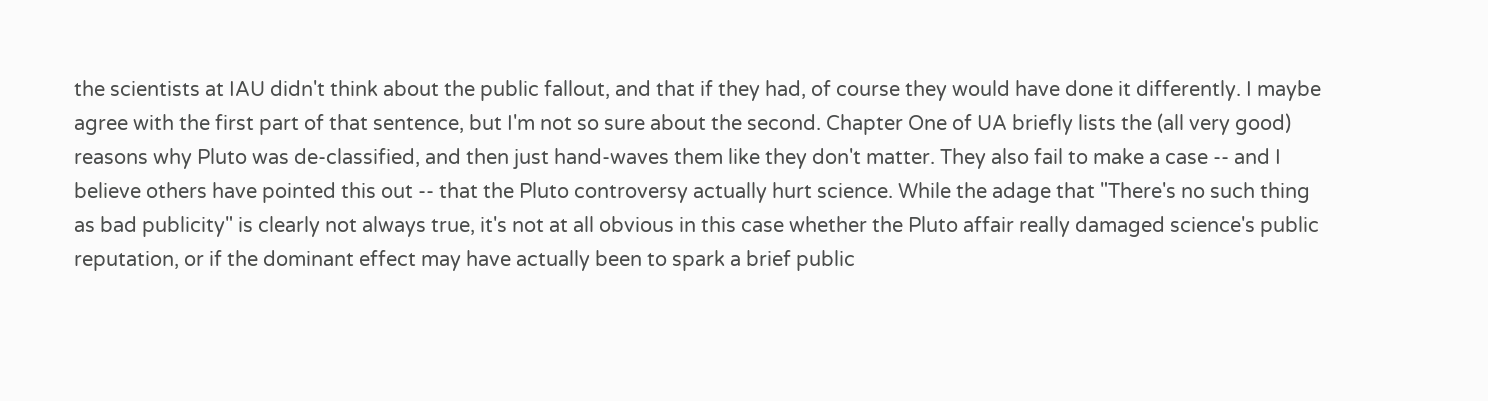the scientists at IAU didn't think about the public fallout, and that if they had, of course they would have done it differently. I maybe agree with the first part of that sentence, but I'm not so sure about the second. Chapter One of UA briefly lists the (all very good) reasons why Pluto was de-classified, and then just hand-waves them like they don't matter. They also fail to make a case -- and I believe others have pointed this out -- that the Pluto controversy actually hurt science. While the adage that "There's no such thing as bad publicity" is clearly not always true, it's not at all obvious in this case whether the Pluto affair really damaged science's public reputation, or if the dominant effect may have actually been to spark a brief public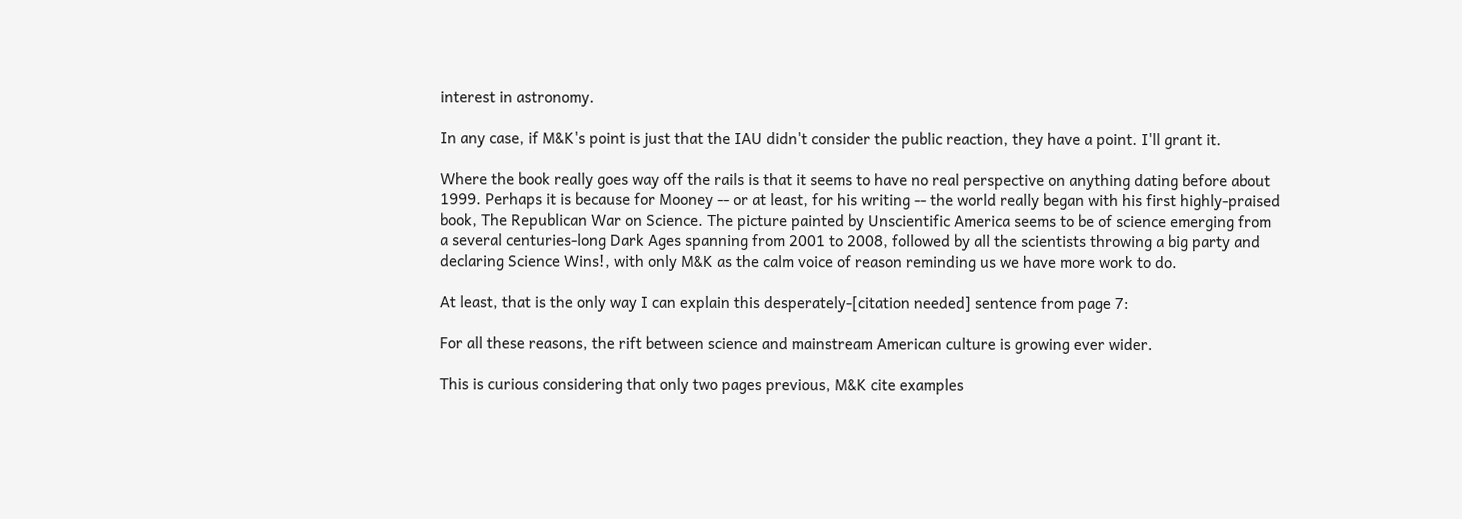interest in astronomy.

In any case, if M&K's point is just that the IAU didn't consider the public reaction, they have a point. I'll grant it.

Where the book really goes way off the rails is that it seems to have no real perspective on anything dating before about 1999. Perhaps it is because for Mooney -- or at least, for his writing -- the world really began with his first highly-praised book, The Republican War on Science. The picture painted by Unscientific America seems to be of science emerging from a several centuries-long Dark Ages spanning from 2001 to 2008, followed by all the scientists throwing a big party and declaring Science Wins!, with only M&K as the calm voice of reason reminding us we have more work to do.

At least, that is the only way I can explain this desperately-[citation needed] sentence from page 7:

For all these reasons, the rift between science and mainstream American culture is growing ever wider.

This is curious considering that only two pages previous, M&K cite examples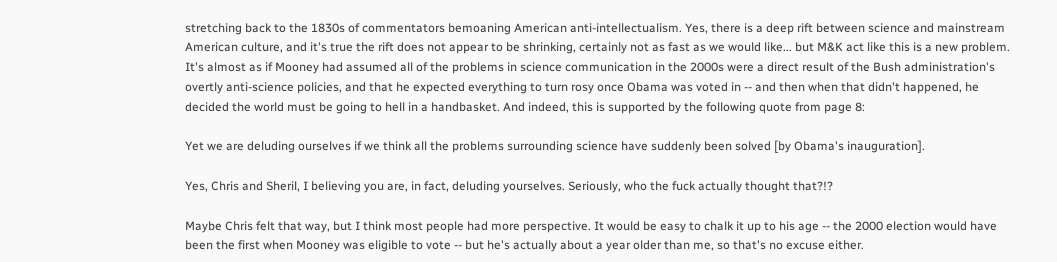stretching back to the 1830s of commentators bemoaning American anti-intellectualism. Yes, there is a deep rift between science and mainstream American culture, and it's true the rift does not appear to be shrinking, certainly not as fast as we would like... but M&K act like this is a new problem. It's almost as if Mooney had assumed all of the problems in science communication in the 2000s were a direct result of the Bush administration's overtly anti-science policies, and that he expected everything to turn rosy once Obama was voted in -- and then when that didn't happened, he decided the world must be going to hell in a handbasket. And indeed, this is supported by the following quote from page 8:

Yet we are deluding ourselves if we think all the problems surrounding science have suddenly been solved [by Obama's inauguration].

Yes, Chris and Sheril, I believing you are, in fact, deluding yourselves. Seriously, who the fuck actually thought that?!?

Maybe Chris felt that way, but I think most people had more perspective. It would be easy to chalk it up to his age -- the 2000 election would have been the first when Mooney was eligible to vote -- but he's actually about a year older than me, so that's no excuse either.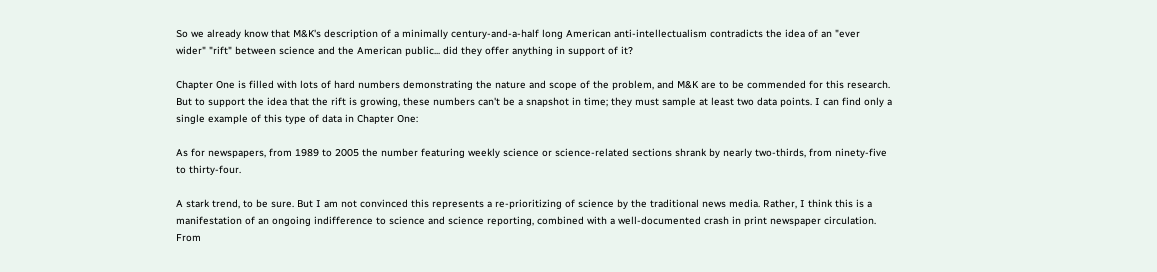So we already know that M&K's description of a minimally century-and-a-half long American anti-intellectualism contradicts the idea of an "ever wider" "rift" between science and the American public... did they offer anything in support of it?

Chapter One is filled with lots of hard numbers demonstrating the nature and scope of the problem, and M&K are to be commended for this research. But to support the idea that the rift is growing, these numbers can't be a snapshot in time; they must sample at least two data points. I can find only a single example of this type of data in Chapter One:

As for newspapers, from 1989 to 2005 the number featuring weekly science or science-related sections shrank by nearly two-thirds, from ninety-five to thirty-four.

A stark trend, to be sure. But I am not convinced this represents a re-prioritizing of science by the traditional news media. Rather, I think this is a manifestation of an ongoing indifference to science and science reporting, combined with a well-documented crash in print newspaper circulation. From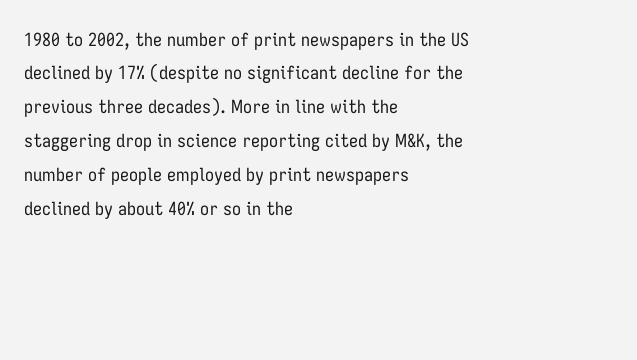1980 to 2002, the number of print newspapers in the US declined by 17% (despite no significant decline for the previous three decades). More in line with the staggering drop in science reporting cited by M&K, the number of people employed by print newspapers declined by about 40% or so in the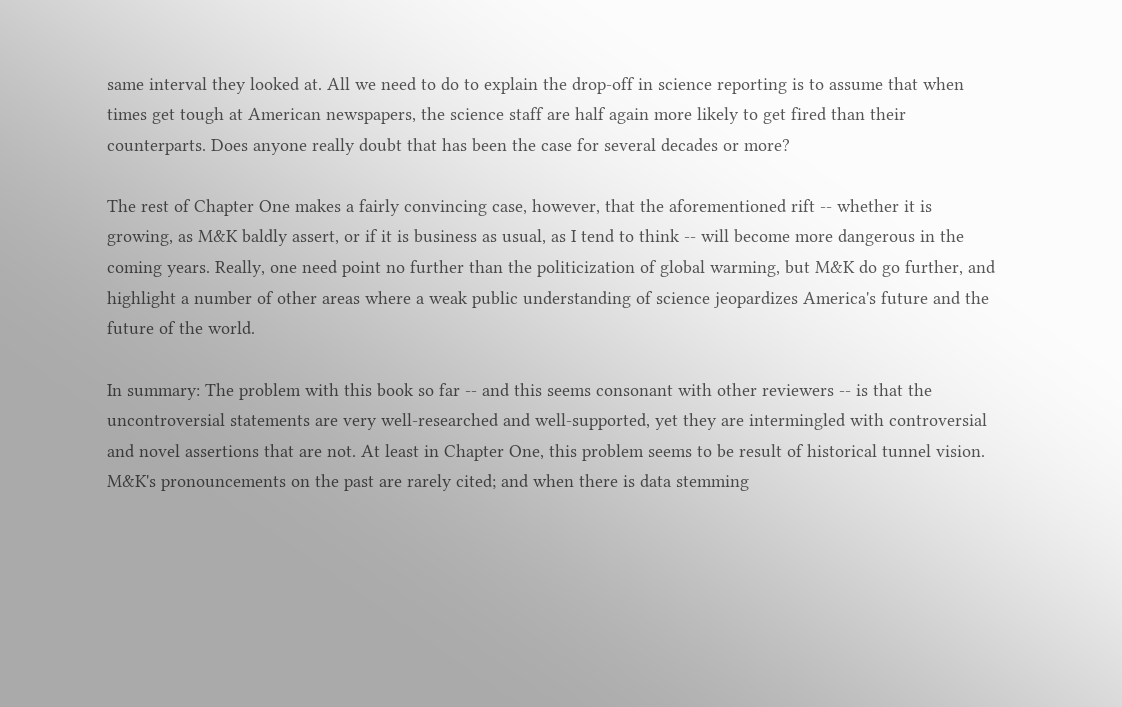same interval they looked at. All we need to do to explain the drop-off in science reporting is to assume that when times get tough at American newspapers, the science staff are half again more likely to get fired than their counterparts. Does anyone really doubt that has been the case for several decades or more?

The rest of Chapter One makes a fairly convincing case, however, that the aforementioned rift -- whether it is growing, as M&K baldly assert, or if it is business as usual, as I tend to think -- will become more dangerous in the coming years. Really, one need point no further than the politicization of global warming, but M&K do go further, and highlight a number of other areas where a weak public understanding of science jeopardizes America's future and the future of the world.

In summary: The problem with this book so far -- and this seems consonant with other reviewers -- is that the uncontroversial statements are very well-researched and well-supported, yet they are intermingled with controversial and novel assertions that are not. At least in Chapter One, this problem seems to be result of historical tunnel vision. M&K's pronouncements on the past are rarely cited; and when there is data stemming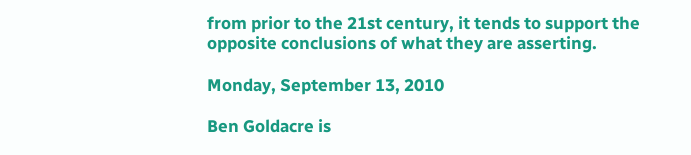from prior to the 21st century, it tends to support the opposite conclusions of what they are asserting.

Monday, September 13, 2010

Ben Goldacre is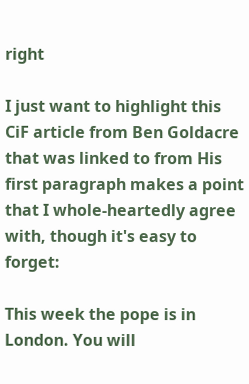right

I just want to highlight this CiF article from Ben Goldacre that was linked to from His first paragraph makes a point that I whole-heartedly agree with, though it's easy to forget:

This week the pope is in London. You will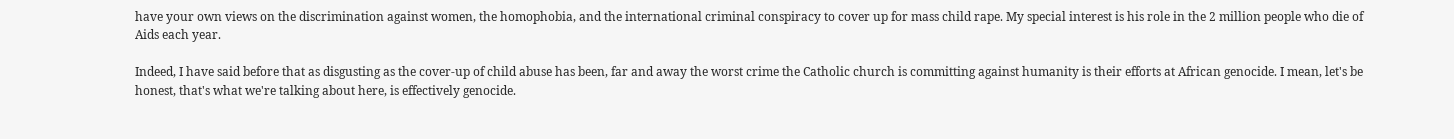have your own views on the discrimination against women, the homophobia, and the international criminal conspiracy to cover up for mass child rape. My special interest is his role in the 2 million people who die of Aids each year.

Indeed, I have said before that as disgusting as the cover-up of child abuse has been, far and away the worst crime the Catholic church is committing against humanity is their efforts at African genocide. I mean, let's be honest, that's what we're talking about here, is effectively genocide.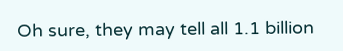Oh sure, they may tell all 1.1 billion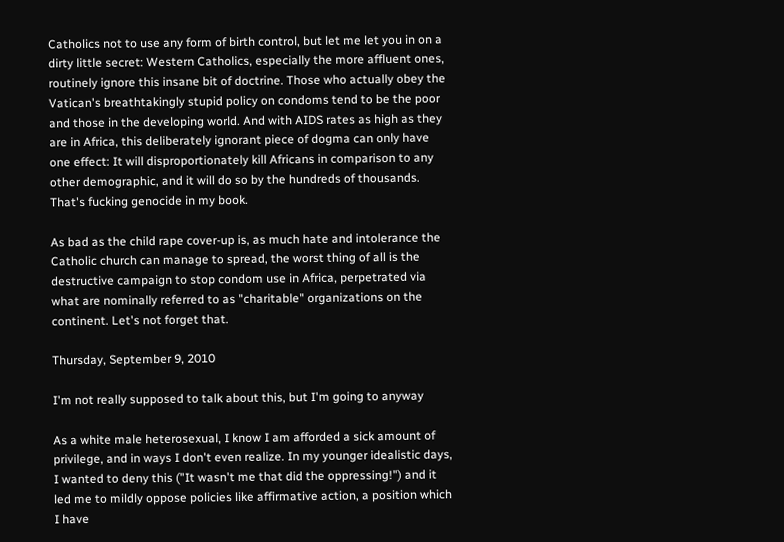Catholics not to use any form of birth control, but let me let you in on a dirty little secret: Western Catholics, especially the more affluent ones, routinely ignore this insane bit of doctrine. Those who actually obey the Vatican's breathtakingly stupid policy on condoms tend to be the poor and those in the developing world. And with AIDS rates as high as they are in Africa, this deliberately ignorant piece of dogma can only have one effect: It will disproportionately kill Africans in comparison to any other demographic, and it will do so by the hundreds of thousands. That's fucking genocide in my book.

As bad as the child rape cover-up is, as much hate and intolerance the Catholic church can manage to spread, the worst thing of all is the destructive campaign to stop condom use in Africa, perpetrated via what are nominally referred to as "charitable" organizations on the continent. Let's not forget that.

Thursday, September 9, 2010

I'm not really supposed to talk about this, but I'm going to anyway

As a white male heterosexual, I know I am afforded a sick amount of privilege, and in ways I don't even realize. In my younger idealistic days, I wanted to deny this ("It wasn't me that did the oppressing!") and it led me to mildly oppose policies like affirmative action, a position which I have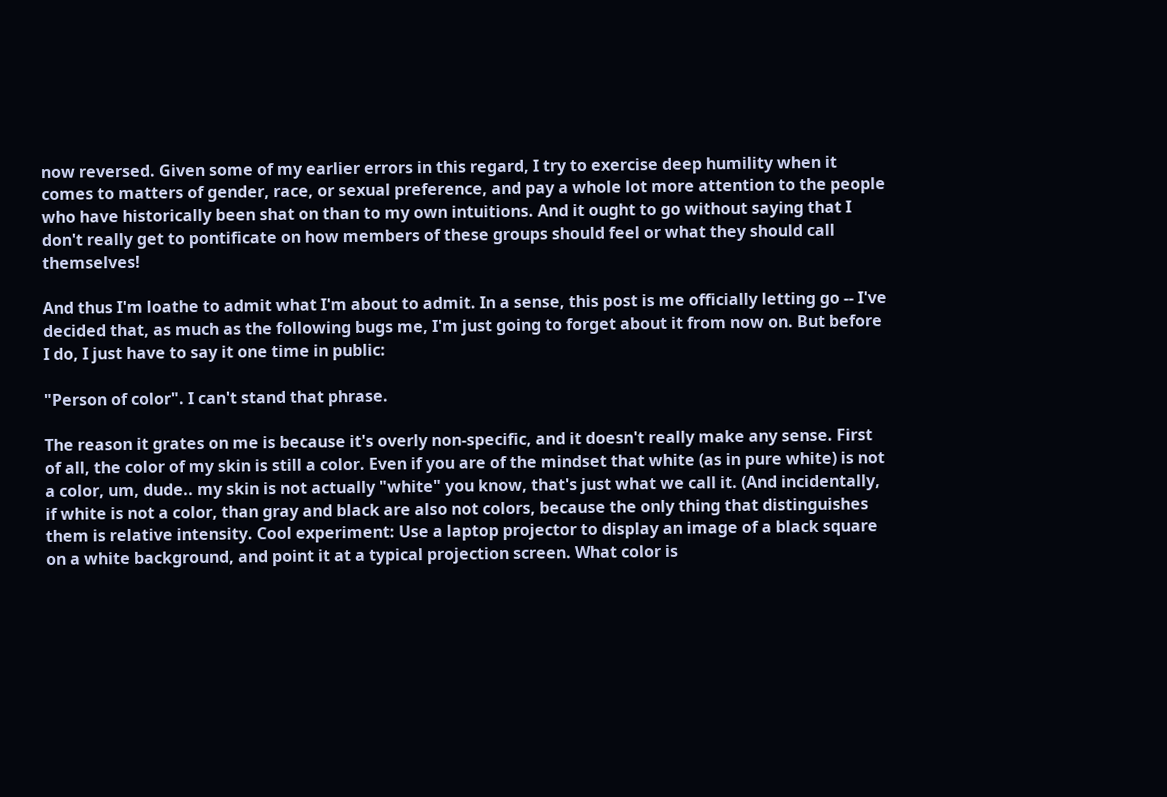now reversed. Given some of my earlier errors in this regard, I try to exercise deep humility when it comes to matters of gender, race, or sexual preference, and pay a whole lot more attention to the people who have historically been shat on than to my own intuitions. And it ought to go without saying that I don't really get to pontificate on how members of these groups should feel or what they should call themselves!

And thus I'm loathe to admit what I'm about to admit. In a sense, this post is me officially letting go -- I've decided that, as much as the following bugs me, I'm just going to forget about it from now on. But before I do, I just have to say it one time in public:

"Person of color". I can't stand that phrase.

The reason it grates on me is because it's overly non-specific, and it doesn't really make any sense. First of all, the color of my skin is still a color. Even if you are of the mindset that white (as in pure white) is not a color, um, dude.. my skin is not actually "white" you know, that's just what we call it. (And incidentally, if white is not a color, than gray and black are also not colors, because the only thing that distinguishes them is relative intensity. Cool experiment: Use a laptop projector to display an image of a black square on a white background, and point it at a typical projection screen. What color is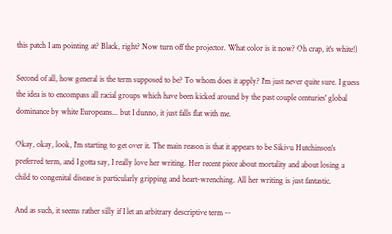this patch I am pointing at? Black, right? Now turn off the projector. What color is it now? Oh crap, it's white!)

Second of all, how general is the term supposed to be? To whom does it apply? I'm just never quite sure. I guess the idea is to encompass all racial groups which have been kicked around by the past couple centuries' global dominance by white Europeans... but I dunno, it just falls flat with me.

Okay, okay, look, I'm starting to get over it. The main reason is that it appears to be Sikivu Hutchinson's preferred term, and I gotta say, I really love her writing. Her recent piece about mortality and about losing a child to congenital disease is particularly gripping and heart-wrenching. All her writing is just fantastic.

And as such, it seems rather silly if I let an arbitrary descriptive term --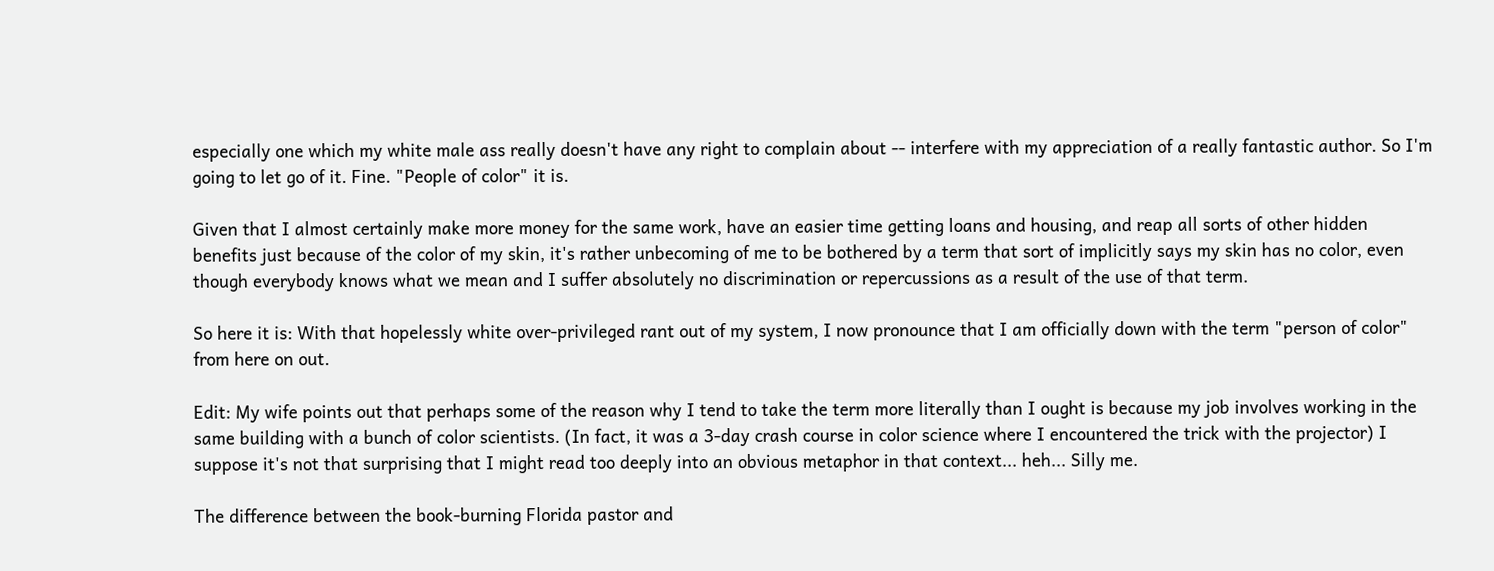especially one which my white male ass really doesn't have any right to complain about -- interfere with my appreciation of a really fantastic author. So I'm going to let go of it. Fine. "People of color" it is.

Given that I almost certainly make more money for the same work, have an easier time getting loans and housing, and reap all sorts of other hidden benefits just because of the color of my skin, it's rather unbecoming of me to be bothered by a term that sort of implicitly says my skin has no color, even though everybody knows what we mean and I suffer absolutely no discrimination or repercussions as a result of the use of that term.

So here it is: With that hopelessly white over-privileged rant out of my system, I now pronounce that I am officially down with the term "person of color" from here on out.

Edit: My wife points out that perhaps some of the reason why I tend to take the term more literally than I ought is because my job involves working in the same building with a bunch of color scientists. (In fact, it was a 3-day crash course in color science where I encountered the trick with the projector) I suppose it's not that surprising that I might read too deeply into an obvious metaphor in that context... heh... Silly me.

The difference between the book-burning Florida pastor and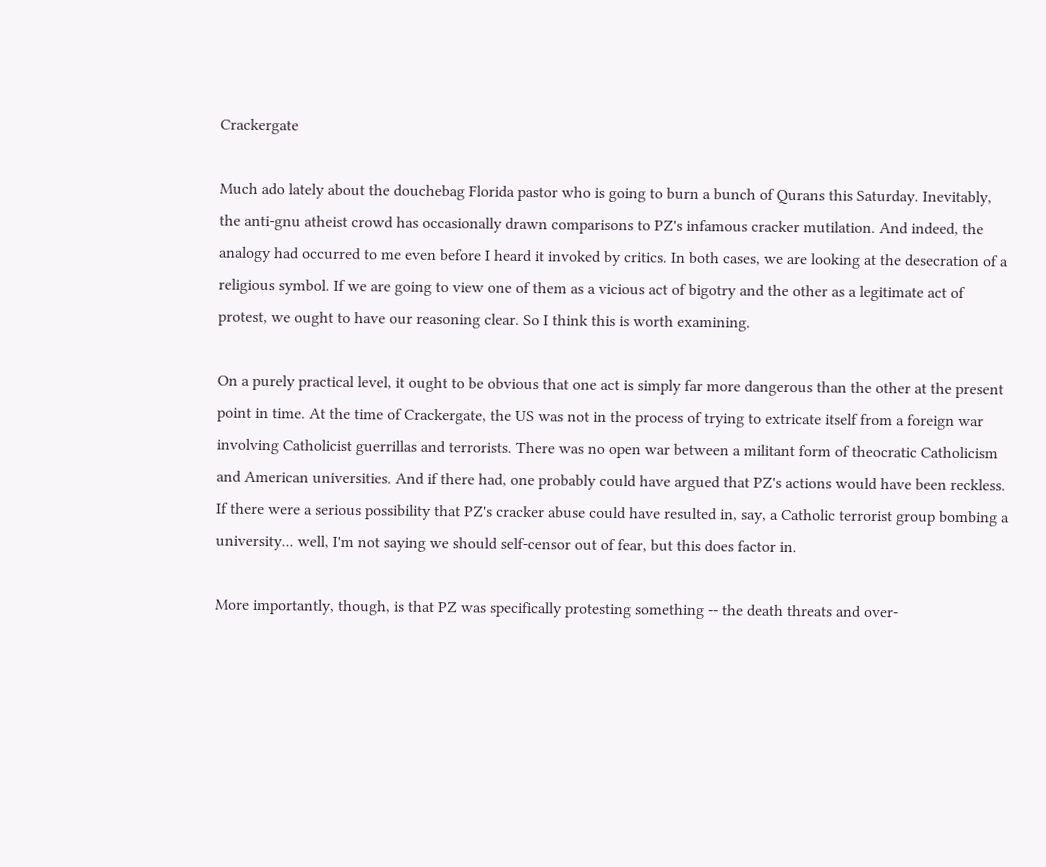Crackergate

Much ado lately about the douchebag Florida pastor who is going to burn a bunch of Qurans this Saturday. Inevitably, the anti-gnu atheist crowd has occasionally drawn comparisons to PZ's infamous cracker mutilation. And indeed, the analogy had occurred to me even before I heard it invoked by critics. In both cases, we are looking at the desecration of a religious symbol. If we are going to view one of them as a vicious act of bigotry and the other as a legitimate act of protest, we ought to have our reasoning clear. So I think this is worth examining.

On a purely practical level, it ought to be obvious that one act is simply far more dangerous than the other at the present point in time. At the time of Crackergate, the US was not in the process of trying to extricate itself from a foreign war involving Catholicist guerrillas and terrorists. There was no open war between a militant form of theocratic Catholicism and American universities. And if there had, one probably could have argued that PZ's actions would have been reckless. If there were a serious possibility that PZ's cracker abuse could have resulted in, say, a Catholic terrorist group bombing a university... well, I'm not saying we should self-censor out of fear, but this does factor in.

More importantly, though, is that PZ was specifically protesting something -- the death threats and over-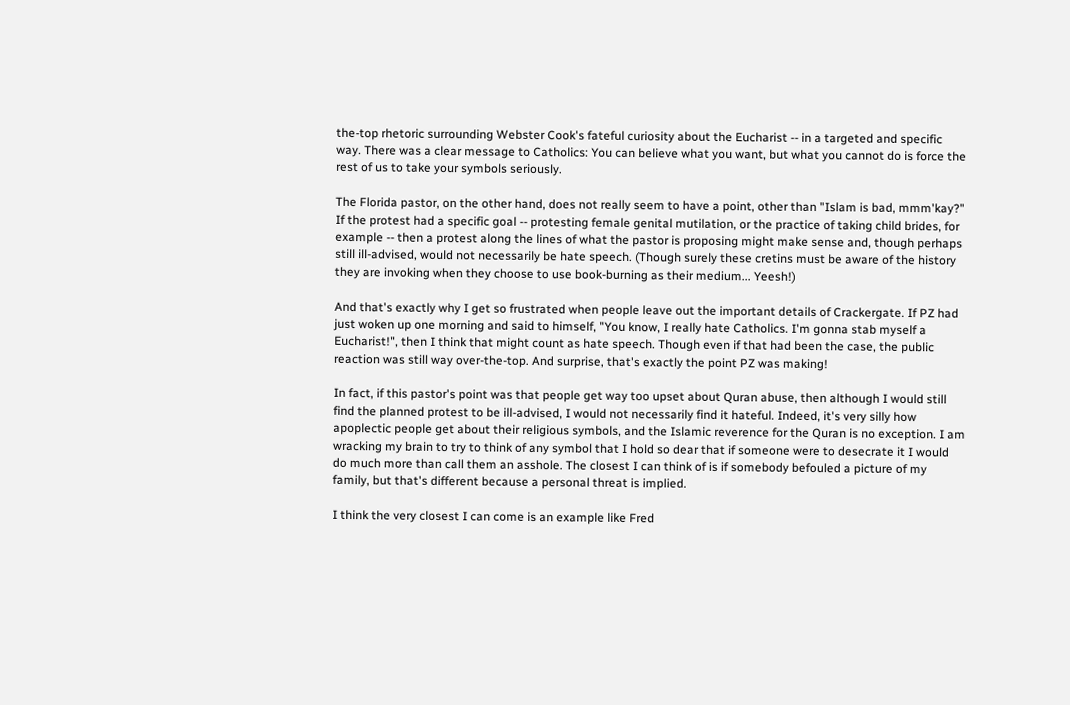the-top rhetoric surrounding Webster Cook's fateful curiosity about the Eucharist -- in a targeted and specific way. There was a clear message to Catholics: You can believe what you want, but what you cannot do is force the rest of us to take your symbols seriously.

The Florida pastor, on the other hand, does not really seem to have a point, other than "Islam is bad, mmm'kay?" If the protest had a specific goal -- protesting female genital mutilation, or the practice of taking child brides, for example -- then a protest along the lines of what the pastor is proposing might make sense and, though perhaps still ill-advised, would not necessarily be hate speech. (Though surely these cretins must be aware of the history they are invoking when they choose to use book-burning as their medium... Yeesh!)

And that's exactly why I get so frustrated when people leave out the important details of Crackergate. If PZ had just woken up one morning and said to himself, "You know, I really hate Catholics. I'm gonna stab myself a Eucharist!", then I think that might count as hate speech. Though even if that had been the case, the public reaction was still way over-the-top. And surprise, that's exactly the point PZ was making!

In fact, if this pastor's point was that people get way too upset about Quran abuse, then although I would still find the planned protest to be ill-advised, I would not necessarily find it hateful. Indeed, it's very silly how apoplectic people get about their religious symbols, and the Islamic reverence for the Quran is no exception. I am wracking my brain to try to think of any symbol that I hold so dear that if someone were to desecrate it I would do much more than call them an asshole. The closest I can think of is if somebody befouled a picture of my family, but that's different because a personal threat is implied.

I think the very closest I can come is an example like Fred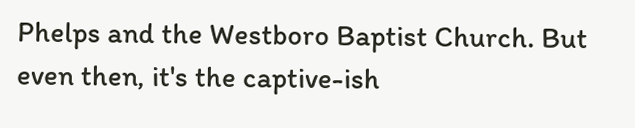Phelps and the Westboro Baptist Church. But even then, it's the captive-ish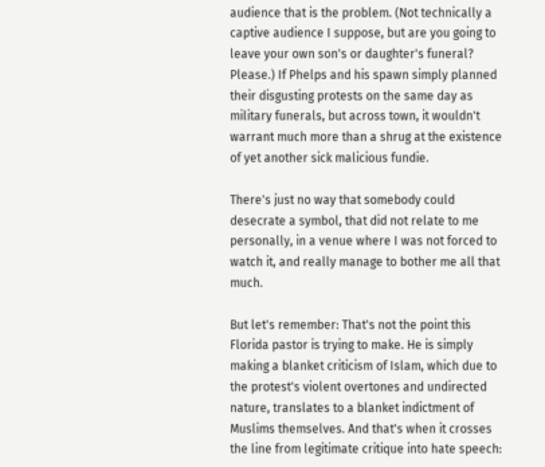audience that is the problem. (Not technically a captive audience I suppose, but are you going to leave your own son's or daughter's funeral? Please.) If Phelps and his spawn simply planned their disgusting protests on the same day as military funerals, but across town, it wouldn't warrant much more than a shrug at the existence of yet another sick malicious fundie.

There's just no way that somebody could desecrate a symbol, that did not relate to me personally, in a venue where I was not forced to watch it, and really manage to bother me all that much.

But let's remember: That's not the point this Florida pastor is trying to make. He is simply making a blanket criticism of Islam, which due to the protest's violent overtones and undirected nature, translates to a blanket indictment of Muslims themselves. And that's when it crosses the line from legitimate critique into hate speech: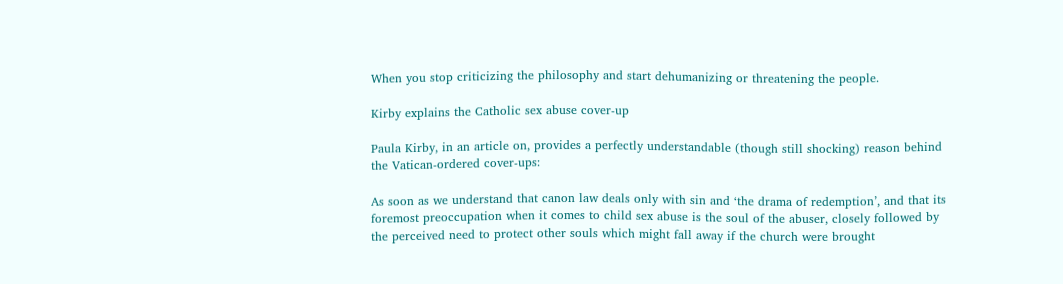When you stop criticizing the philosophy and start dehumanizing or threatening the people.

Kirby explains the Catholic sex abuse cover-up

Paula Kirby, in an article on, provides a perfectly understandable (though still shocking) reason behind the Vatican-ordered cover-ups:

As soon as we understand that canon law deals only with sin and ‘the drama of redemption’, and that its foremost preoccupation when it comes to child sex abuse is the soul of the abuser, closely followed by the perceived need to protect other souls which might fall away if the church were brought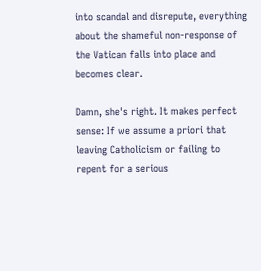into scandal and disrepute, everything about the shameful non-response of the Vatican falls into place and becomes clear.

Damn, she's right. It makes perfect sense: If we assume a priori that leaving Catholicism or failing to repent for a serious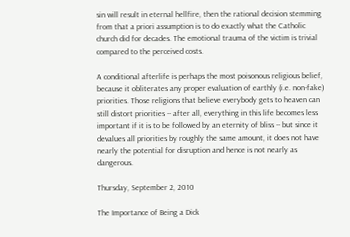sin will result in eternal hellfire, then the rational decision stemming from that a priori assumption is to do exactly what the Catholic church did for decades. The emotional trauma of the victim is trivial compared to the perceived costs.

A conditional afterlife is perhaps the most poisonous religious belief, because it obliterates any proper evaluation of earthly (i.e. non-fake) priorities. Those religions that believe everybody gets to heaven can still distort priorities -- after all, everything in this life becomes less important if it is to be followed by an eternity of bliss -- but since it devalues all priorities by roughly the same amount, it does not have nearly the potential for disruption and hence is not nearly as dangerous.

Thursday, September 2, 2010

The Importance of Being a Dick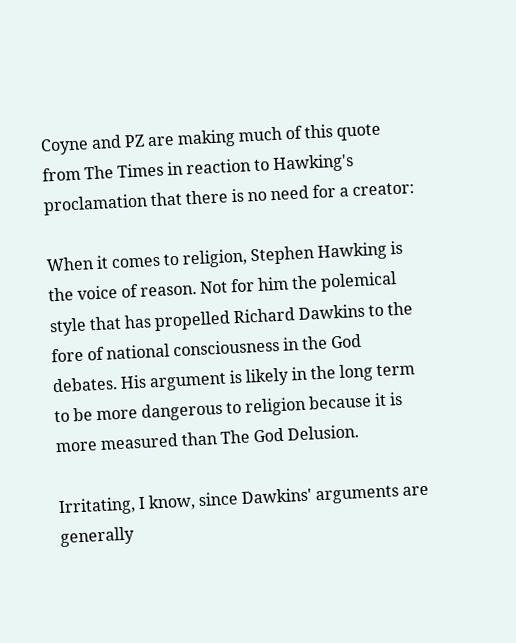Coyne and PZ are making much of this quote from The Times in reaction to Hawking's proclamation that there is no need for a creator:

When it comes to religion, Stephen Hawking is the voice of reason. Not for him the polemical style that has propelled Richard Dawkins to the fore of national consciousness in the God debates. His argument is likely in the long term to be more dangerous to religion because it is more measured than The God Delusion.

Irritating, I know, since Dawkins' arguments are generally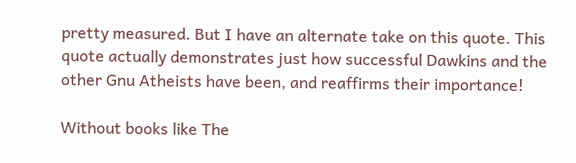pretty measured. But I have an alternate take on this quote. This quote actually demonstrates just how successful Dawkins and the other Gnu Atheists have been, and reaffirms their importance!

Without books like The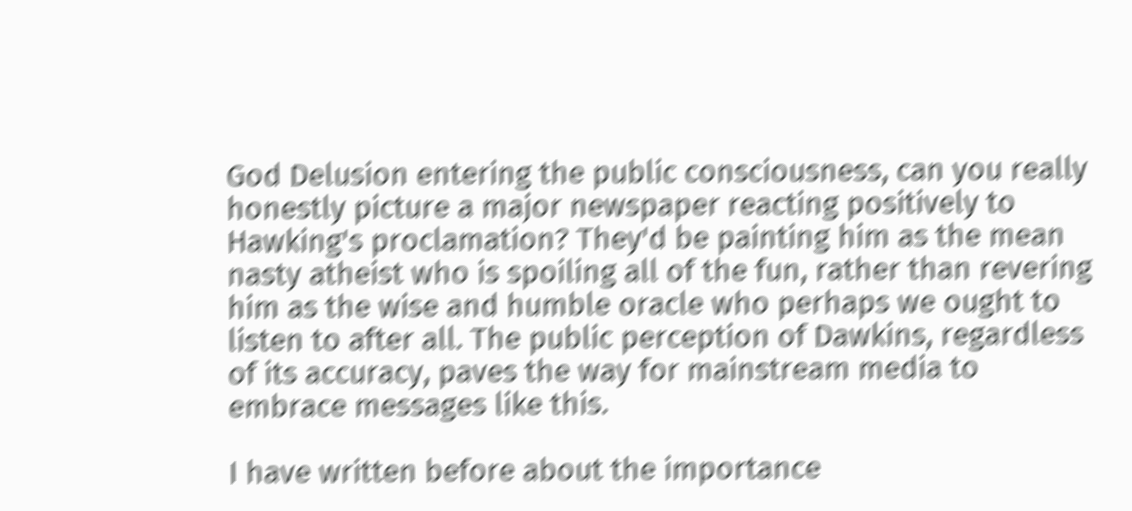God Delusion entering the public consciousness, can you really honestly picture a major newspaper reacting positively to Hawking's proclamation? They'd be painting him as the mean nasty atheist who is spoiling all of the fun, rather than revering him as the wise and humble oracle who perhaps we ought to listen to after all. The public perception of Dawkins, regardless of its accuracy, paves the way for mainstream media to embrace messages like this.

I have written before about the importance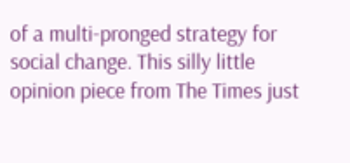of a multi-pronged strategy for social change. This silly little opinion piece from The Times just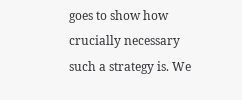goes to show how crucially necessary such a strategy is. We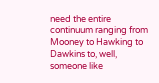need the entire continuum ranging from Mooney to Hawking to Dawkins to, well, someone like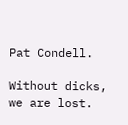Pat Condell.

Without dicks, we are lost.